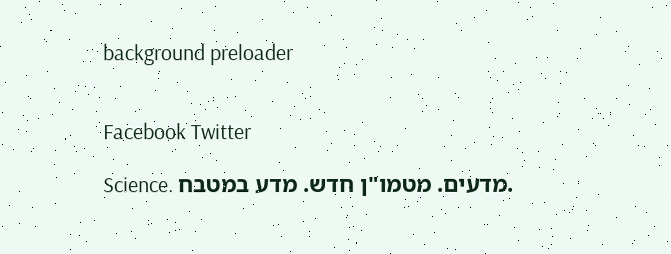background preloader


Facebook Twitter

Science. מדעים. מטמו"ן חדש. מדע במטבח.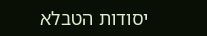יסודות הטבלא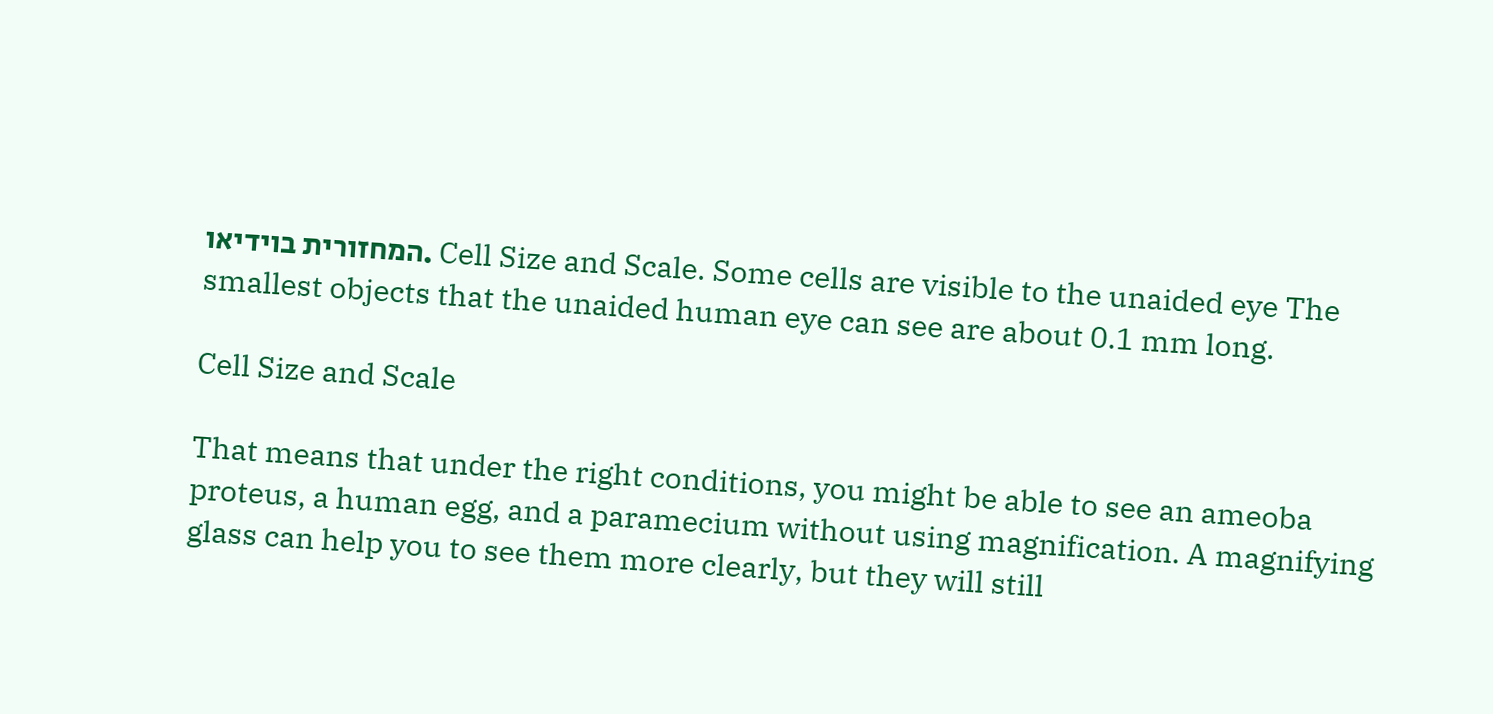המחזורית בוידיאו. Cell Size and Scale. Some cells are visible to the unaided eye The smallest objects that the unaided human eye can see are about 0.1 mm long.

Cell Size and Scale

That means that under the right conditions, you might be able to see an ameoba proteus, a human egg, and a paramecium without using magnification. A magnifying glass can help you to see them more clearly, but they will still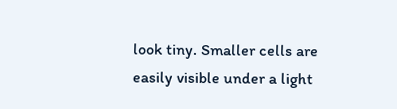look tiny. Smaller cells are easily visible under a light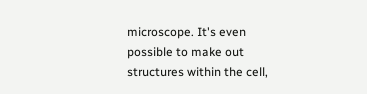microscope. It's even possible to make out structures within the cell,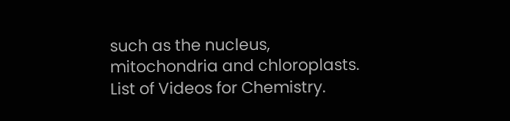such as the nucleus, mitochondria and chloroplasts. List of Videos for Chemistry.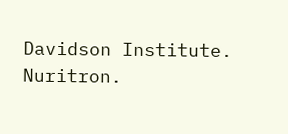Davidson Institute. Nuritron.